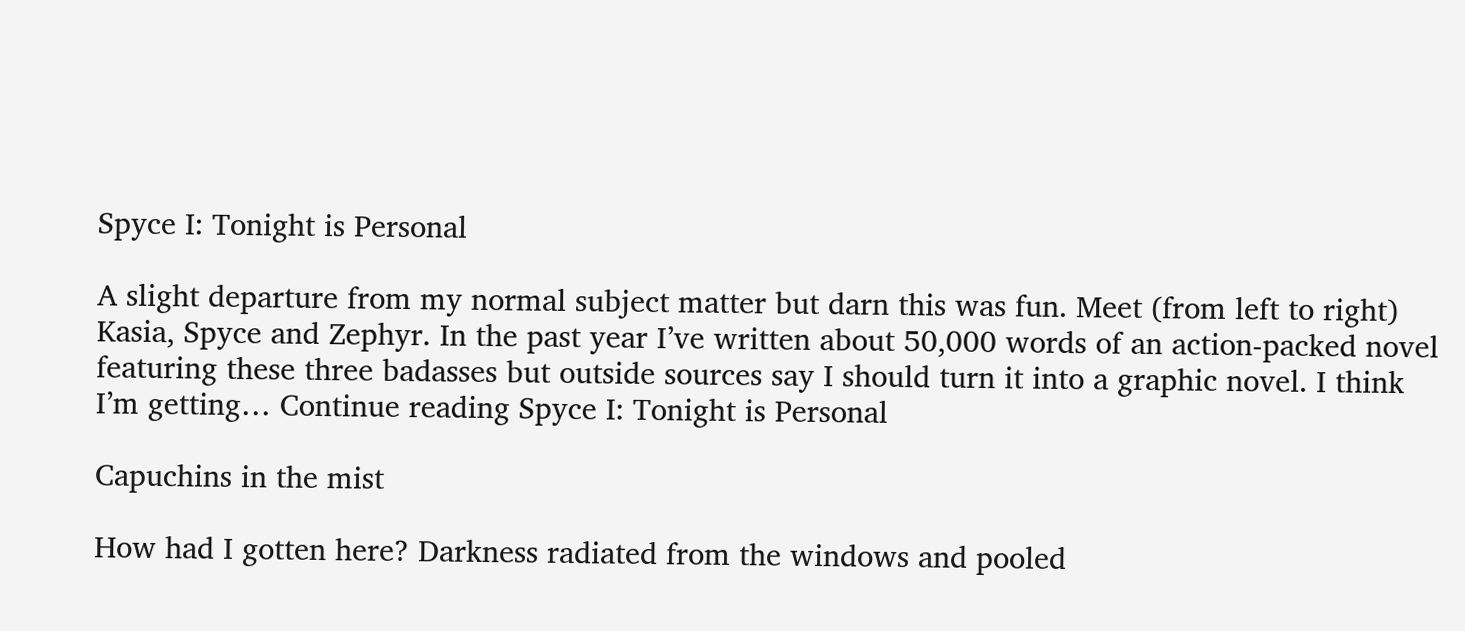Spyce I: Tonight is Personal

A slight departure from my normal subject matter but darn this was fun. Meet (from left to right) Kasia, Spyce and Zephyr. In the past year I’ve written about 50,000 words of an action-packed novel featuring these three badasses but outside sources say I should turn it into a graphic novel. I think I’m getting… Continue reading Spyce I: Tonight is Personal

Capuchins in the mist

How had I gotten here? Darkness radiated from the windows and pooled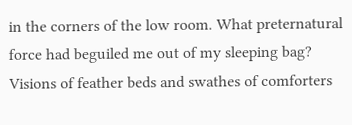in the corners of the low room. What preternatural force had beguiled me out of my sleeping bag? Visions of feather beds and swathes of comforters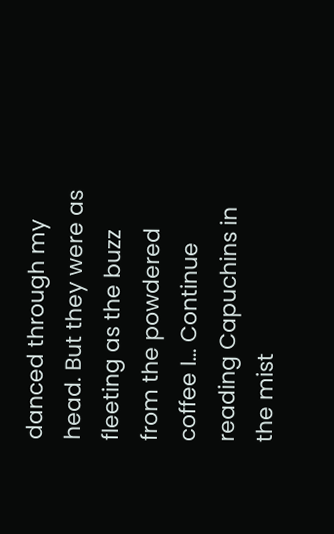danced through my head. But they were as fleeting as the buzz from the powdered coffee I… Continue reading Capuchins in the mist